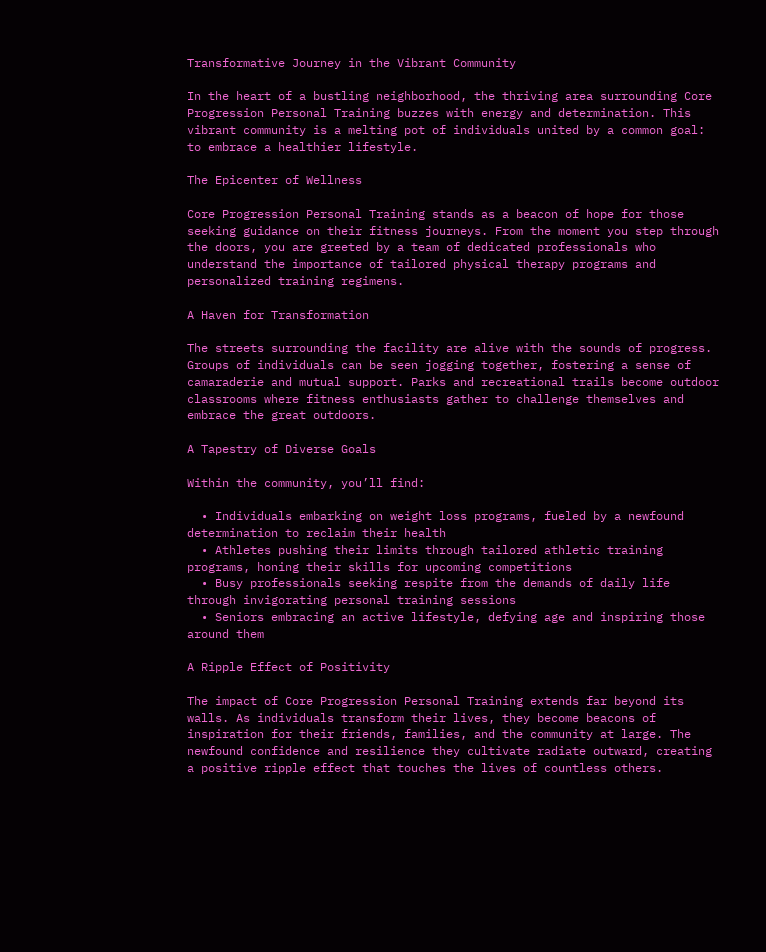Transformative Journey in the Vibrant Community

In the heart of a bustling neighborhood, the thriving area surrounding Core Progression Personal Training buzzes with energy and determination. This vibrant community is a melting pot of individuals united by a common goal: to embrace a healthier lifestyle.

The Epicenter of Wellness

Core Progression Personal Training stands as a beacon of hope for those seeking guidance on their fitness journeys. From the moment you step through the doors, you are greeted by a team of dedicated professionals who understand the importance of tailored physical therapy programs and personalized training regimens.

A Haven for Transformation

The streets surrounding the facility are alive with the sounds of progress. Groups of individuals can be seen jogging together, fostering a sense of camaraderie and mutual support. Parks and recreational trails become outdoor classrooms where fitness enthusiasts gather to challenge themselves and embrace the great outdoors.

A Tapestry of Diverse Goals

Within the community, you’ll find:

  • Individuals embarking on weight loss programs, fueled by a newfound determination to reclaim their health
  • Athletes pushing their limits through tailored athletic training programs, honing their skills for upcoming competitions
  • Busy professionals seeking respite from the demands of daily life through invigorating personal training sessions
  • Seniors embracing an active lifestyle, defying age and inspiring those around them

A Ripple Effect of Positivity

The impact of Core Progression Personal Training extends far beyond its walls. As individuals transform their lives, they become beacons of inspiration for their friends, families, and the community at large. The newfound confidence and resilience they cultivate radiate outward, creating a positive ripple effect that touches the lives of countless others.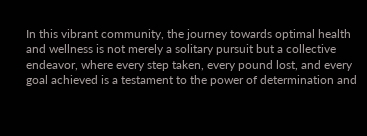In this vibrant community, the journey towards optimal health and wellness is not merely a solitary pursuit but a collective endeavor, where every step taken, every pound lost, and every goal achieved is a testament to the power of determination and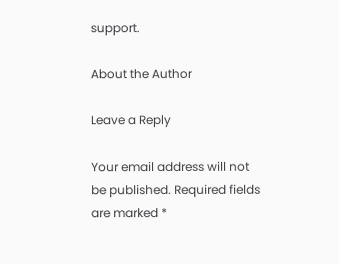support.

About the Author

Leave a Reply

Your email address will not be published. Required fields are marked *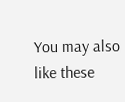You may also like these